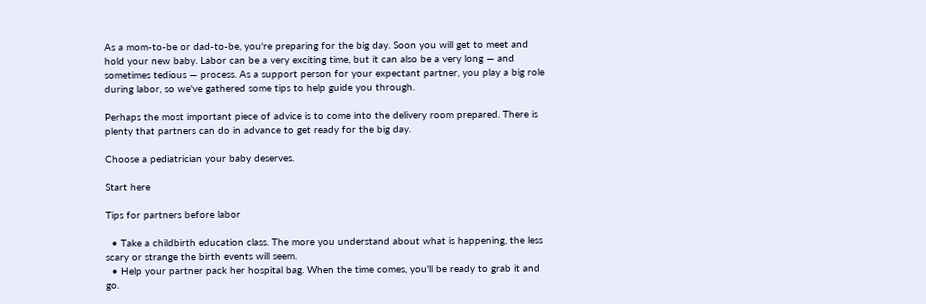As a mom-to-be or dad-to-be, you're preparing for the big day. Soon you will get to meet and hold your new baby. Labor can be a very exciting time, but it can also be a very long — and sometimes tedious — process. As a support person for your expectant partner, you play a big role during labor, so we've gathered some tips to help guide you through.

Perhaps the most important piece of advice is to come into the delivery room prepared. There is plenty that partners can do in advance to get ready for the big day.

Choose a pediatrician your baby deserves.

Start here

Tips for partners before labor

  • Take a childbirth education class. The more you understand about what is happening, the less scary or strange the birth events will seem.
  • Help your partner pack her hospital bag. When the time comes, you'll be ready to grab it and go.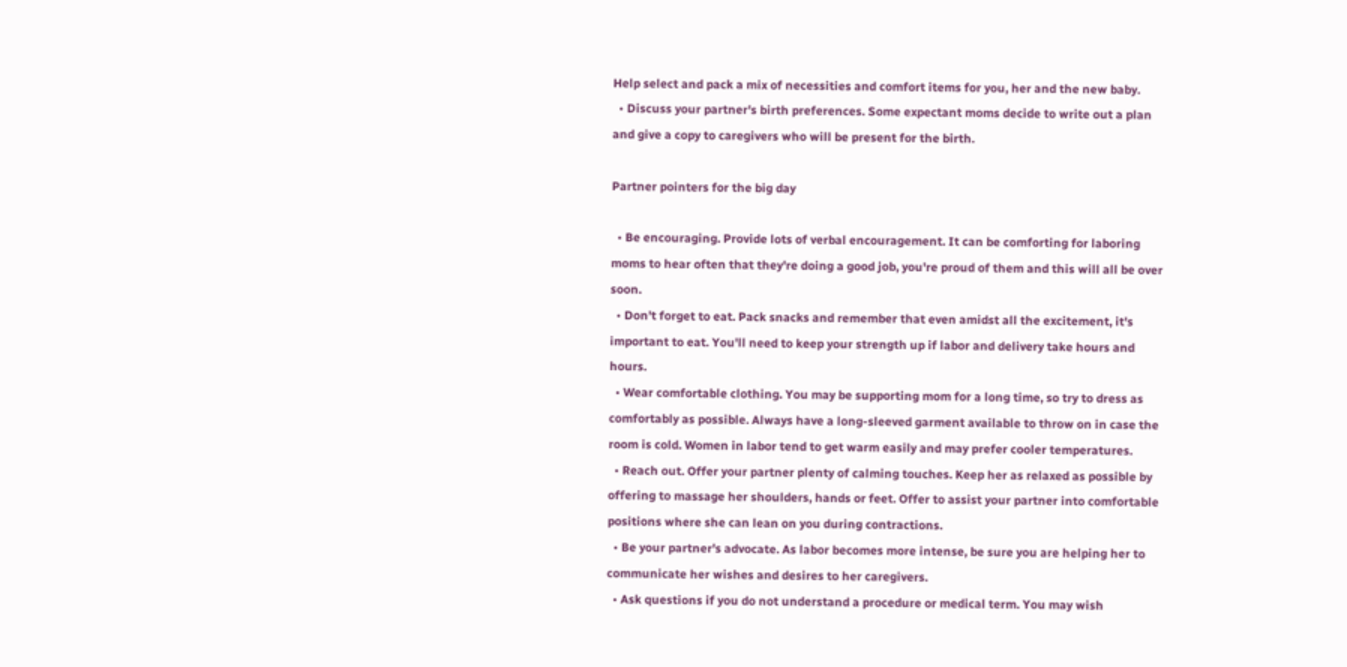Help select and pack a mix of necessities and comfort items for you, her and the new baby.
  • Discuss your partner's birth preferences. Some expectant moms decide to write out a plan and give a copy to caregivers who will be present for the birth.

Partner pointers for the big day

  • Be encouraging. Provide lots of verbal encouragement. It can be comforting for laboring moms to hear often that they're doing a good job, you're proud of them and this will all be over soon.
  • Don't forget to eat. Pack snacks and remember that even amidst all the excitement, it's important to eat. You'll need to keep your strength up if labor and delivery take hours and hours.
  • Wear comfortable clothing. You may be supporting mom for a long time, so try to dress as comfortably as possible. Always have a long-sleeved garment available to throw on in case the room is cold. Women in labor tend to get warm easily and may prefer cooler temperatures.
  • Reach out. Offer your partner plenty of calming touches. Keep her as relaxed as possible by offering to massage her shoulders, hands or feet. Offer to assist your partner into comfortable positions where she can lean on you during contractions.
  • Be your partner's advocate. As labor becomes more intense, be sure you are helping her to communicate her wishes and desires to her caregivers.
  • Ask questions if you do not understand a procedure or medical term. You may wish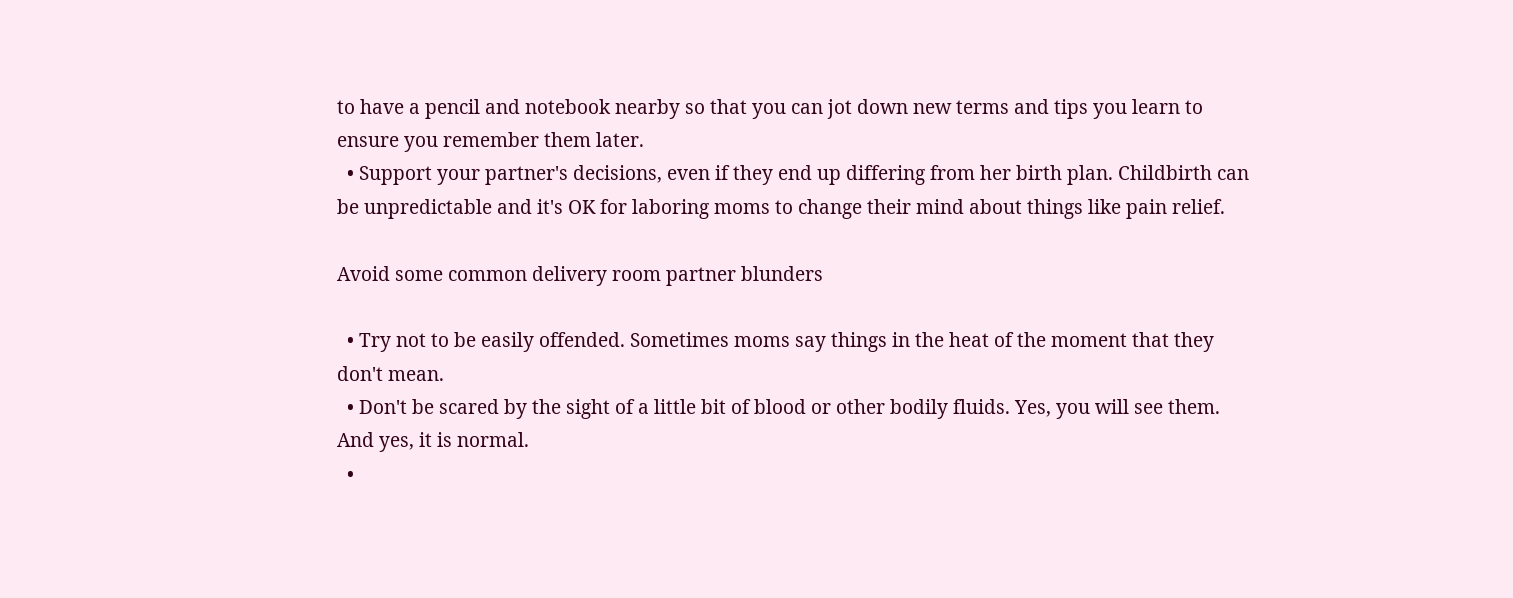to have a pencil and notebook nearby so that you can jot down new terms and tips you learn to ensure you remember them later.
  • Support your partner's decisions, even if they end up differing from her birth plan. Childbirth can be unpredictable and it's OK for laboring moms to change their mind about things like pain relief.

Avoid some common delivery room partner blunders

  • Try not to be easily offended. Sometimes moms say things in the heat of the moment that they don't mean.
  • Don't be scared by the sight of a little bit of blood or other bodily fluids. Yes, you will see them. And yes, it is normal.
  •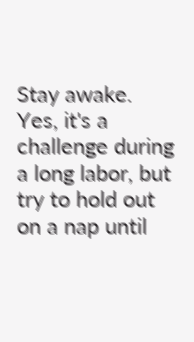Stay awake. Yes, it's a challenge during a long labor, but try to hold out on a nap until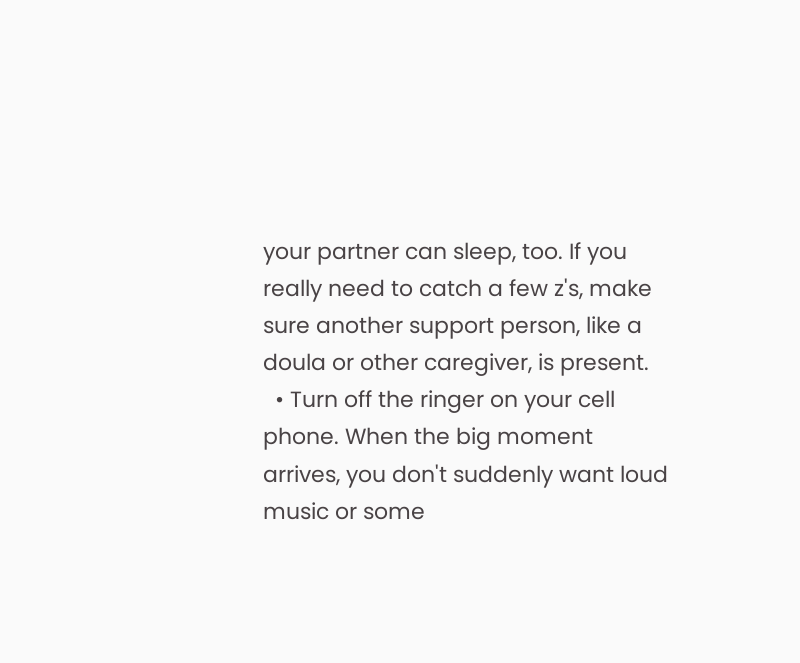your partner can sleep, too. If you really need to catch a few z's, make sure another support person, like a doula or other caregiver, is present.
  • Turn off the ringer on your cell phone. When the big moment arrives, you don't suddenly want loud music or some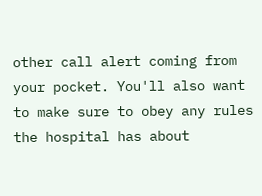other call alert coming from your pocket. You'll also want to make sure to obey any rules the hospital has about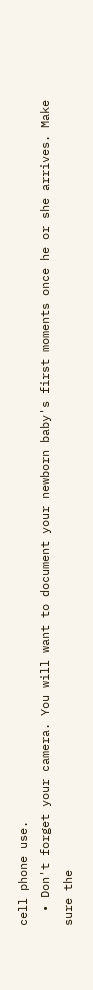cell phone use.
  • Don't forget your camera. You will want to document your newborn baby's first moments once he or she arrives. Make sure the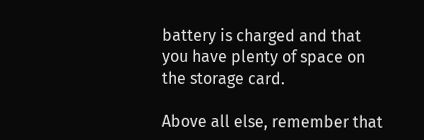battery is charged and that you have plenty of space on the storage card.

Above all else, remember that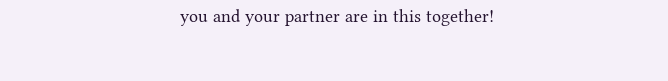you and your partner are in this together!